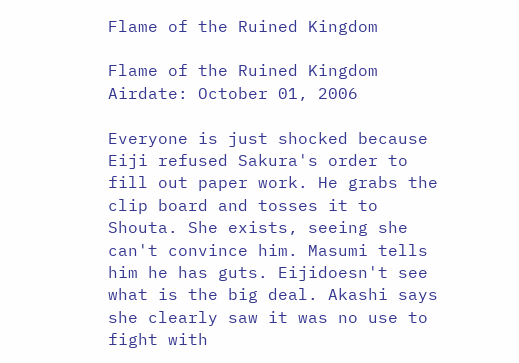Flame of the Ruined Kingdom

Flame of the Ruined Kingdom
Airdate: October 01, 2006

Everyone is just shocked because Eiji refused Sakura's order to fill out paper work. He grabs the clip board and tosses it to Shouta. She exists, seeing she can't convince him. Masumi tells him he has guts. Eijidoesn't see what is the big deal. Akashi says she clearly saw it was no use to fight with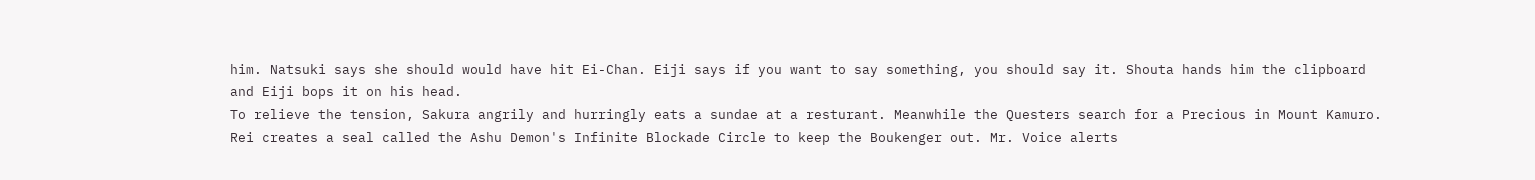him. Natsuki says she should would have hit Ei-Chan. Eiji says if you want to say something, you should say it. Shouta hands him the clipboard and Eiji bops it on his head.
To relieve the tension, Sakura angrily and hurringly eats a sundae at a resturant. Meanwhile the Questers search for a Precious in Mount Kamuro. Rei creates a seal called the Ashu Demon's Infinite Blockade Circle to keep the Boukenger out. Mr. Voice alerts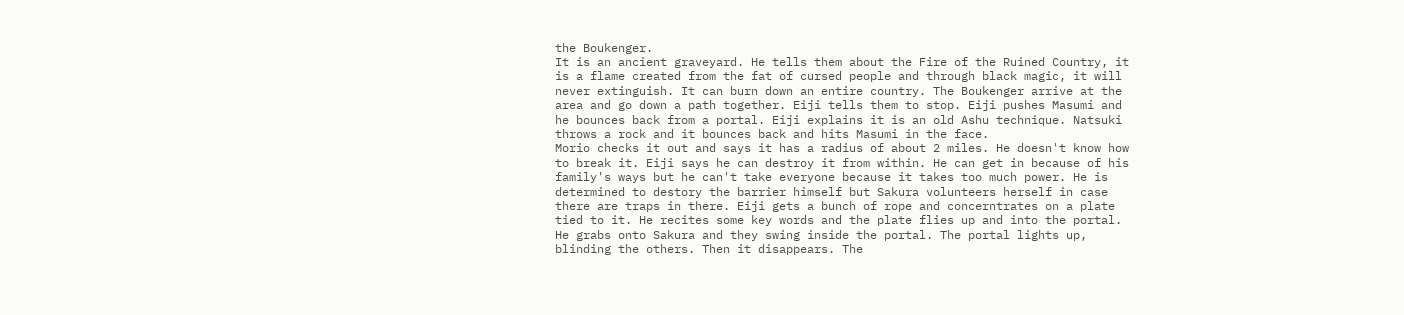the Boukenger.
It is an ancient graveyard. He tells them about the Fire of the Ruined Country, it is a flame created from the fat of cursed people and through black magic, it will never extinguish. It can burn down an entire country. The Boukenger arrive at the area and go down a path together. Eiji tells them to stop. Eiji pushes Masumi and he bounces back from a portal. Eiji explains it is an old Ashu technique. Natsuki throws a rock and it bounces back and hits Masumi in the face.
Morio checks it out and says it has a radius of about 2 miles. He doesn't know how to break it. Eiji says he can destroy it from within. He can get in because of his family's ways but he can't take everyone because it takes too much power. He is determined to destory the barrier himself but Sakura volunteers herself in case there are traps in there. Eiji gets a bunch of rope and concerntrates on a plate tied to it. He recites some key words and the plate flies up and into the portal.
He grabs onto Sakura and they swing inside the portal. The portal lights up, blinding the others. Then it disappears. The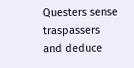Questers sense traspassers and deduce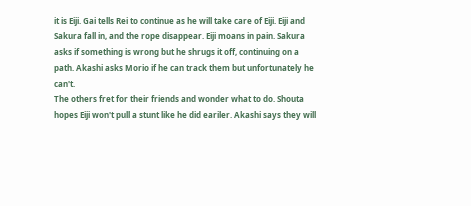it is Eiji. Gai tells Rei to continue as he will take care of Eiji. Eiji and Sakura fall in, and the rope disappear. Eiji moans in pain. Sakura asks if something is wrong but he shrugs it off, continuing on a path. Akashi asks Morio if he can track them but unfortunately he can't.
The others fret for their friends and wonder what to do. Shouta hopes Eiji won't pull a stunt like he did eariler. Akashi says they will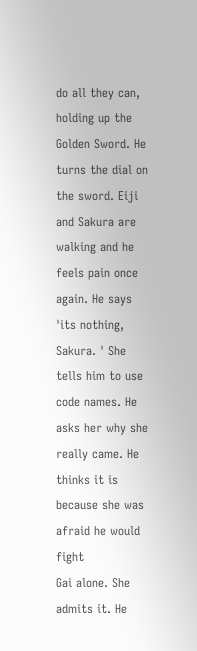do all they can, holding up the Golden Sword. He turns the dial on the sword. Eiji and Sakura are walking and he feels pain once again. He says 'its nothing, Sakura. ' She tells him to use code names. He asks her why she really came. He thinks it is because she was afraid he would fight
Gai alone. She admits it. He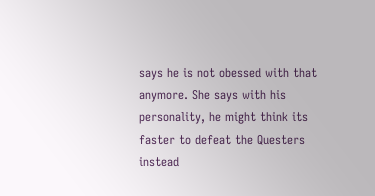says he is not obessed with that anymore. She says with his personality, he might think its faster to defeat the Questers instead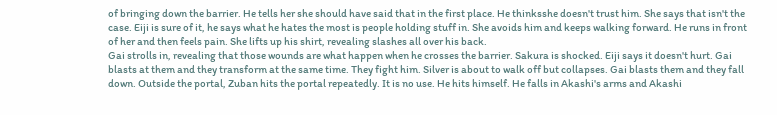of bringing down the barrier. He tells her she should have said that in the first place. He thinksshe doesn't trust him. She says that isn't the case. Eiji is sure of it, he says what he hates the most is people holding stuff in. She avoids him and keeps walking forward. He runs in front of her and then feels pain. She lifts up his shirt, revealing slashes all over his back.
Gai strolls in, revealing that those wounds are what happen when he crosses the barrier. Sakura is shocked. Eiji says it doesn't hurt. Gai blasts at them and they transform at the same time. They fight him. Silver is about to walk off but collapses. Gai blasts them and they fall down. Outside the portal, Zuban hits the portal repeatedly. It is no use. He hits himself. He falls in Akashi's arms and Akashi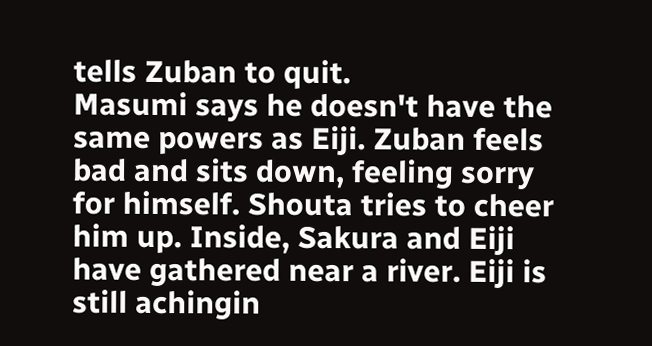tells Zuban to quit.
Masumi says he doesn't have the same powers as Eiji. Zuban feels bad and sits down, feeling sorry for himself. Shouta tries to cheer him up. Inside, Sakura and Eiji have gathered near a river. Eiji is still achingin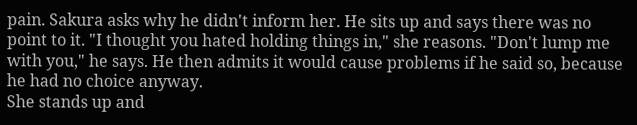pain. Sakura asks why he didn't inform her. He sits up and says there was no point to it. "I thought you hated holding things in," she reasons. "Don't lump me with you," he says. He then admits it would cause problems if he said so, because he had no choice anyway.
She stands up and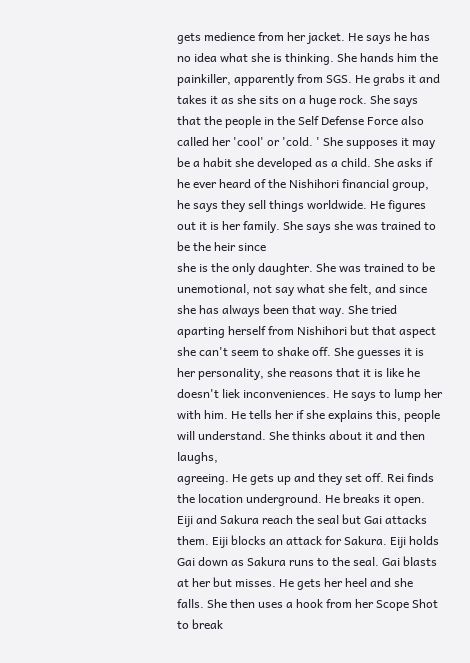gets medience from her jacket. He says he has no idea what she is thinking. She hands him the painkiller, apparently from SGS. He grabs it and takes it as she sits on a huge rock. She says that the people in the Self Defense Force also called her 'cool' or 'cold. ' She supposes it may be a habit she developed as a child. She asks if he ever heard of the Nishihori financial group, he says they sell things worldwide. He figures out it is her family. She says she was trained to be the heir since
she is the only daughter. She was trained to be unemotional, not say what she felt, and since she has always been that way. She tried aparting herself from Nishihori but that aspect she can't seem to shake off. She guesses it is her personality, she reasons that it is like he doesn't liek inconveniences. He says to lump her with him. He tells her if she explains this, people will understand. She thinks about it and then laughs,
agreeing. He gets up and they set off. Rei finds the location underground. He breaks it open. Eiji and Sakura reach the seal but Gai attacks them. Eiji blocks an attack for Sakura. Eiji holds Gai down as Sakura runs to the seal. Gai blasts at her but misses. He gets her heel and she falls. She then uses a hook from her Scope Shot to break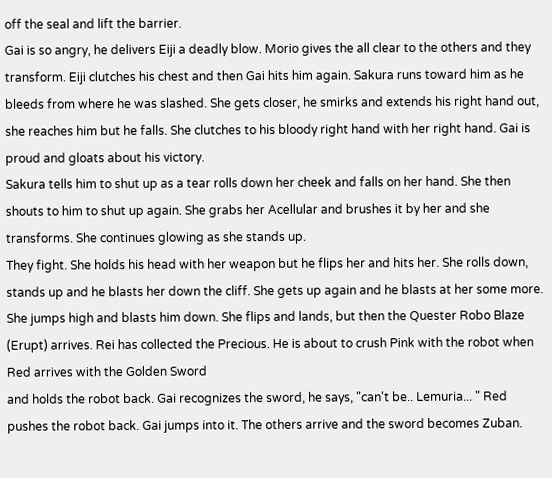off the seal and lift the barrier.
Gai is so angry, he delivers Eiji a deadly blow. Morio gives the all clear to the others and they transform. Eiji clutches his chest and then Gai hits him again. Sakura runs toward him as he bleeds from where he was slashed. She gets closer, he smirks and extends his right hand out, she reaches him but he falls. She clutches to his bloody right hand with her right hand. Gai is proud and gloats about his victory.
Sakura tells him to shut up as a tear rolls down her cheek and falls on her hand. She then shouts to him to shut up again. She grabs her Acellular and brushes it by her and she transforms. She continues glowing as she stands up.
They fight. She holds his head with her weapon but he flips her and hits her. She rolls down, stands up and he blasts her down the cliff. She gets up again and he blasts at her some more. She jumps high and blasts him down. She flips and lands, but then the Quester Robo Blaze (Erupt) arrives. Rei has collected the Precious. He is about to crush Pink with the robot when Red arrives with the Golden Sword
and holds the robot back. Gai recognizes the sword, he says, "can't be.. Lemuria... " Red pushes the robot back. Gai jumps into it. The others arrive and the sword becomes Zuban.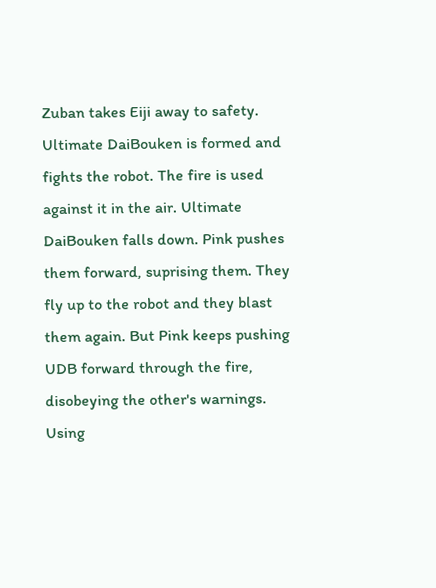Zuban takes Eiji away to safety. Ultimate DaiBouken is formed and fights the robot. The fire is used against it in the air. Ultimate DaiBouken falls down. Pink pushes them forward, suprising them. They fly up to the robot and they blast them again. But Pink keeps pushing UDB forward through the fire, disobeying the other's warnings. Using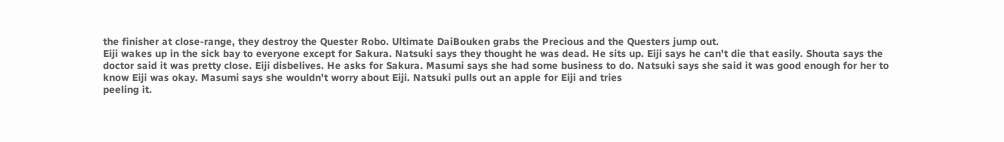the finisher at close-range, they destroy the Quester Robo. Ultimate DaiBouken grabs the Precious and the Questers jump out.
Eiji wakes up in the sick bay to everyone except for Sakura. Natsuki says they thought he was dead. He sits up. Eiji says he can't die that easily. Shouta says the doctor said it was pretty close. Eiji disbelives. He asks for Sakura. Masumi says she had some business to do. Natsuki says she said it was good enough for her to know Eiji was okay. Masumi says she wouldn't worry about Eiji. Natsuki pulls out an apple for Eiji and tries
peeling it.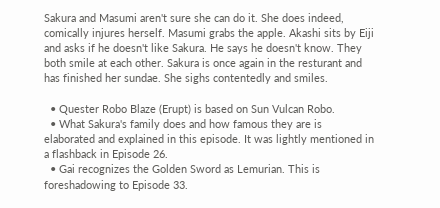Sakura and Masumi aren't sure she can do it. She does indeed, comically injures herself. Masumi grabs the apple. Akashi sits by Eiji and asks if he doesn't like Sakura. He says he doesn't know. They both smile at each other. Sakura is once again in the resturant and has finished her sundae. She sighs contentedly and smiles.

  • Quester Robo Blaze (Erupt) is based on Sun Vulcan Robo.
  • What Sakura's family does and how famous they are is elaborated and explained in this episode. It was lightly mentioned in a flashback in Episode 26.
  • Gai recognizes the Golden Sword as Lemurian. This is foreshadowing to Episode 33.